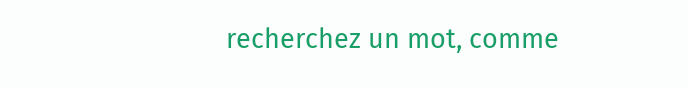recherchez un mot, comme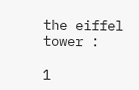the eiffel tower :

1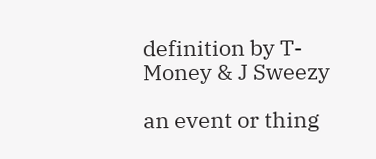definition by T-Money & J Sweezy

an event or thing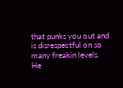that punks you out and is disrespectful on so many freakin levels.
He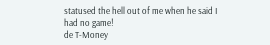statused the hell out of me when he said I had no game!
de T-Money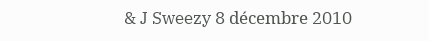& J Sweezy 8 décembre 2010